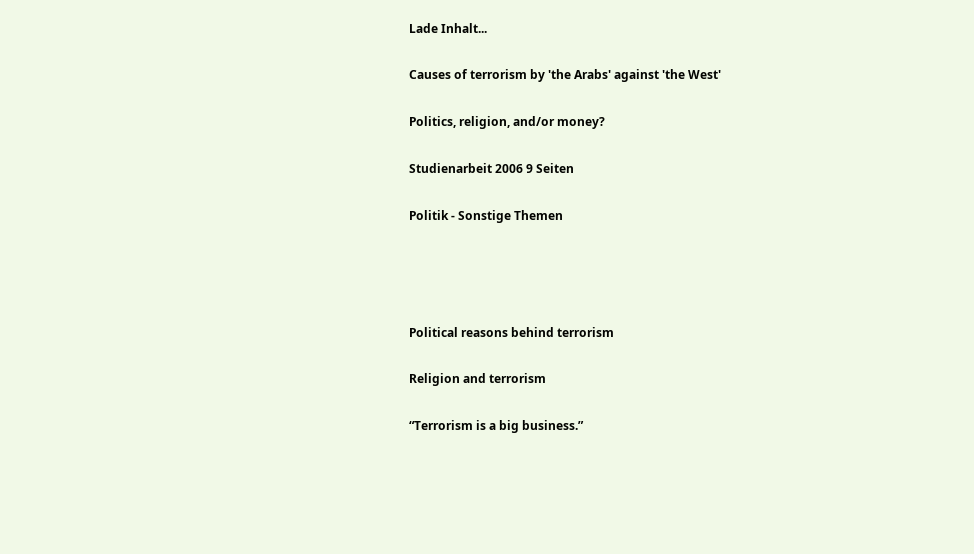Lade Inhalt...

Causes of terrorism by 'the Arabs' against 'the West'

Politics, religion, and/or money?

Studienarbeit 2006 9 Seiten

Politik - Sonstige Themen




Political reasons behind terrorism

Religion and terrorism

“Terrorism is a big business.”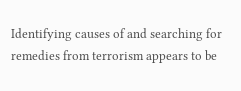Identifying causes of and searching for remedies from terrorism appears to be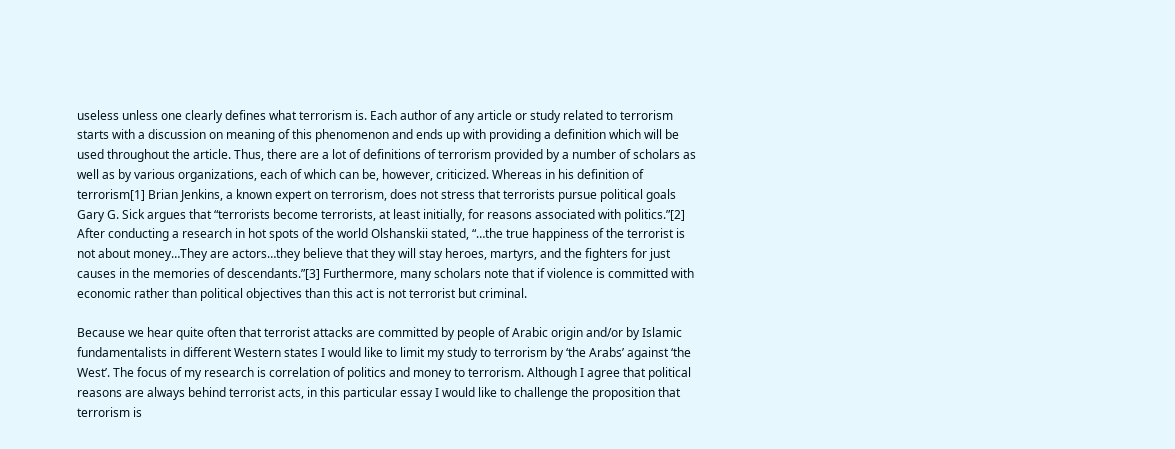useless unless one clearly defines what terrorism is. Each author of any article or study related to terrorism starts with a discussion on meaning of this phenomenon and ends up with providing a definition which will be used throughout the article. Thus, there are a lot of definitions of terrorism provided by a number of scholars as well as by various organizations, each of which can be, however, criticized. Whereas in his definition of terrorism[1] Brian Jenkins, a known expert on terrorism, does not stress that terrorists pursue political goals Gary G. Sick argues that “terrorists become terrorists, at least initially, for reasons associated with politics.”[2] After conducting a research in hot spots of the world Olshanskii stated, “…the true happiness of the terrorist is not about money…They are actors…they believe that they will stay heroes, martyrs, and the fighters for just causes in the memories of descendants.”[3] Furthermore, many scholars note that if violence is committed with economic rather than political objectives than this act is not terrorist but criminal.

Because we hear quite often that terrorist attacks are committed by people of Arabic origin and/or by Islamic fundamentalists in different Western states I would like to limit my study to terrorism by ‘the Arabs’ against ‘the West’. The focus of my research is correlation of politics and money to terrorism. Although I agree that political reasons are always behind terrorist acts, in this particular essay I would like to challenge the proposition that terrorism is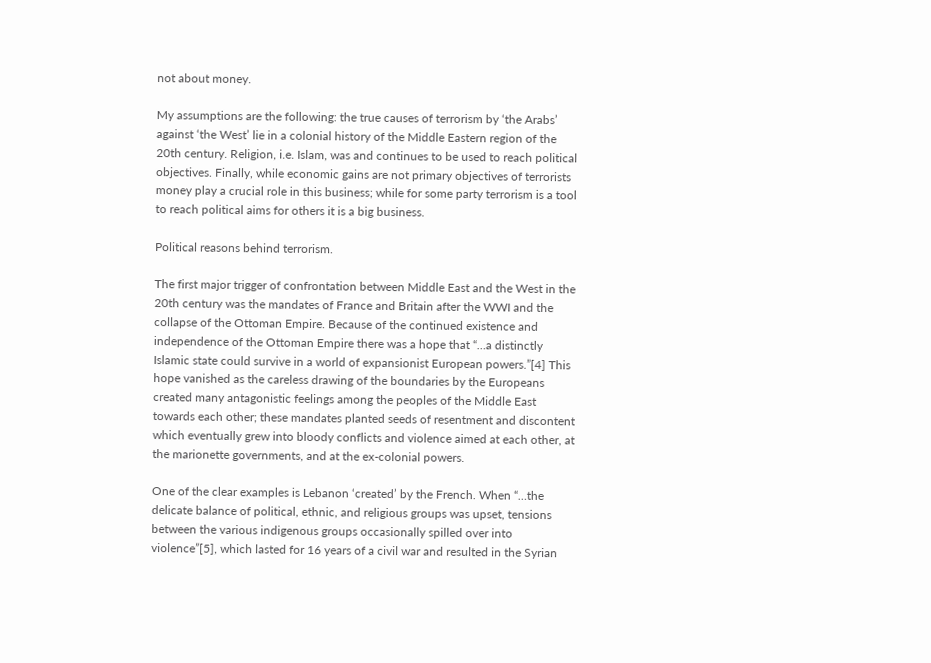not about money.

My assumptions are the following: the true causes of terrorism by ‘the Arabs’ against ‘the West’ lie in a colonial history of the Middle Eastern region of the 20th century. Religion, i.e. Islam, was and continues to be used to reach political objectives. Finally, while economic gains are not primary objectives of terrorists money play a crucial role in this business; while for some party terrorism is a tool to reach political aims for others it is a big business.

Political reasons behind terrorism.

The first major trigger of confrontation between Middle East and the West in the 20th century was the mandates of France and Britain after the WWI and the collapse of the Ottoman Empire. Because of the continued existence and independence of the Ottoman Empire there was a hope that “…a distinctly Islamic state could survive in a world of expansionist European powers.”[4] This hope vanished as the careless drawing of the boundaries by the Europeans created many antagonistic feelings among the peoples of the Middle East towards each other; these mandates planted seeds of resentment and discontent which eventually grew into bloody conflicts and violence aimed at each other, at the marionette governments, and at the ex-colonial powers.

One of the clear examples is Lebanon ‘created’ by the French. When “…the delicate balance of political, ethnic, and religious groups was upset, tensions between the various indigenous groups occasionally spilled over into violence”[5], which lasted for 16 years of a civil war and resulted in the Syrian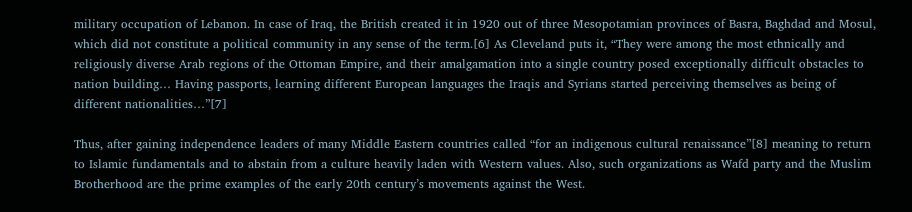military occupation of Lebanon. In case of Iraq, the British created it in 1920 out of three Mesopotamian provinces of Basra, Baghdad and Mosul, which did not constitute a political community in any sense of the term.[6] As Cleveland puts it, “They were among the most ethnically and religiously diverse Arab regions of the Ottoman Empire, and their amalgamation into a single country posed exceptionally difficult obstacles to nation building… Having passports, learning different European languages the Iraqis and Syrians started perceiving themselves as being of different nationalities…”[7]

Thus, after gaining independence leaders of many Middle Eastern countries called “for an indigenous cultural renaissance”[8] meaning to return to Islamic fundamentals and to abstain from a culture heavily laden with Western values. Also, such organizations as Wafd party and the Muslim Brotherhood are the prime examples of the early 20th century’s movements against the West.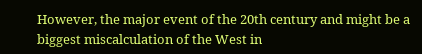However, the major event of the 20th century and might be a biggest miscalculation of the West in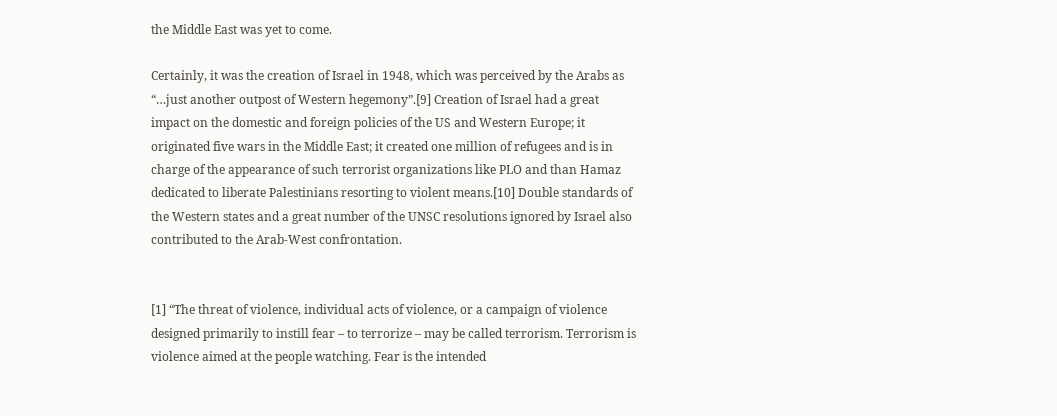the Middle East was yet to come.

Certainly, it was the creation of Israel in 1948, which was perceived by the Arabs as “…just another outpost of Western hegemony”.[9] Creation of Israel had a great impact on the domestic and foreign policies of the US and Western Europe; it originated five wars in the Middle East; it created one million of refugees and is in charge of the appearance of such terrorist organizations like PLO and than Hamaz dedicated to liberate Palestinians resorting to violent means.[10] Double standards of the Western states and a great number of the UNSC resolutions ignored by Israel also contributed to the Arab-West confrontation.


[1] “The threat of violence, individual acts of violence, or a campaign of violence designed primarily to instill fear – to terrorize – may be called terrorism. Terrorism is violence aimed at the people watching. Fear is the intended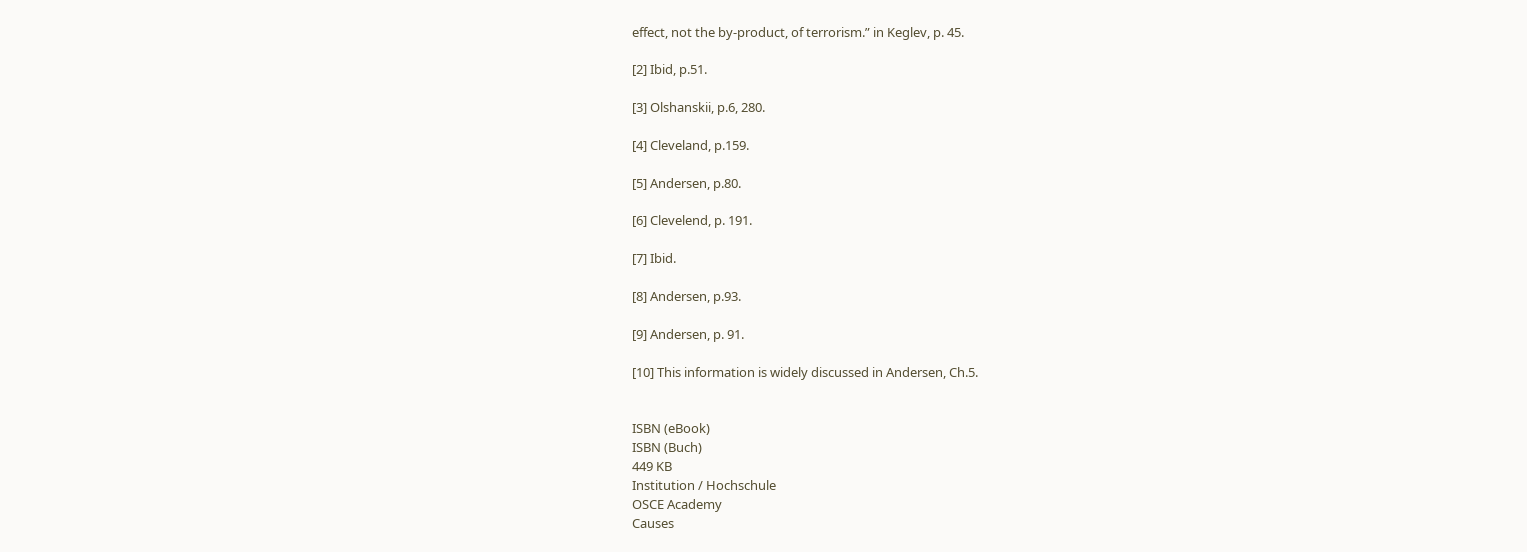effect, not the by-product, of terrorism.” in Keglev, p. 45.

[2] Ibid, p.51.

[3] Olshanskii, p.6, 280.

[4] Cleveland, p.159.

[5] Andersen, p.80.

[6] Clevelend, p. 191.

[7] Ibid.

[8] Andersen, p.93.

[9] Andersen, p. 91.

[10] This information is widely discussed in Andersen, Ch.5.


ISBN (eBook)
ISBN (Buch)
449 KB
Institution / Hochschule
OSCE Academy
Causes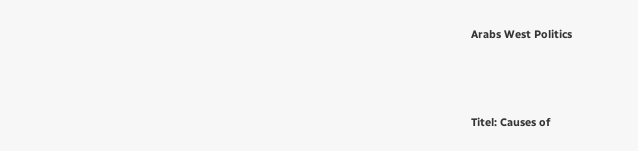Arabs West Politics



Titel: Causes of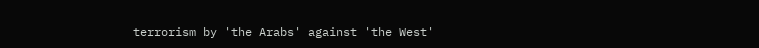terrorism by 'the Arabs' against 'the West'